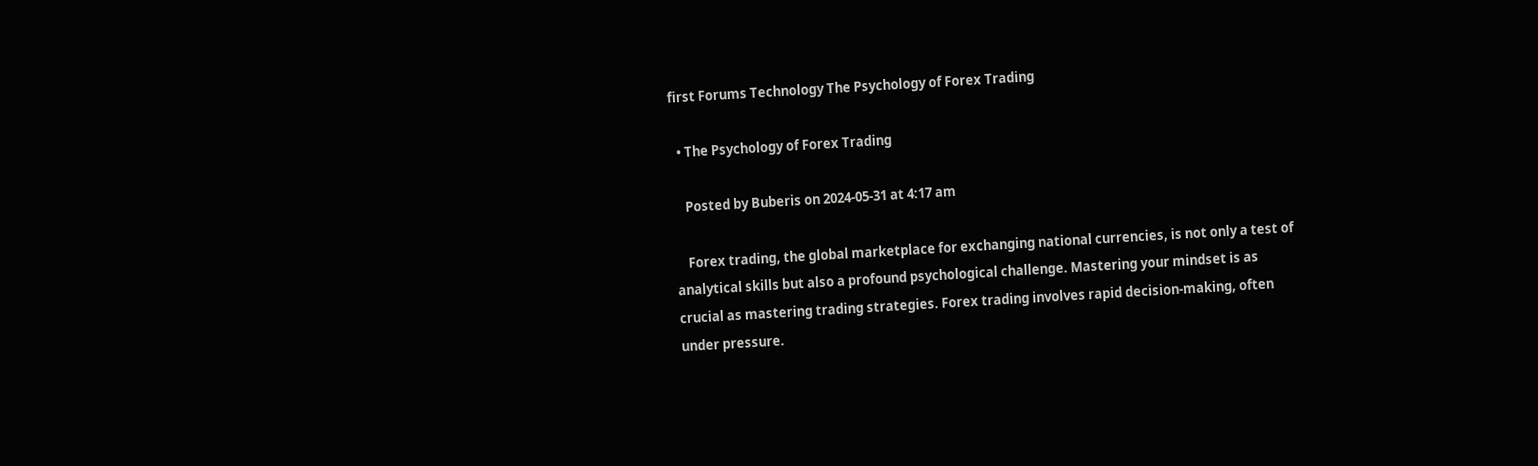first Forums Technology The Psychology of Forex Trading

  • The Psychology of Forex Trading

    Posted by Buberis on 2024-05-31 at 4:17 am

    Forex trading, the global marketplace for exchanging national currencies, is not only a test of analytical skills but also a profound psychological challenge. Mastering your mindset is as crucial as mastering trading strategies. Forex trading involves rapid decision-making, often under pressure.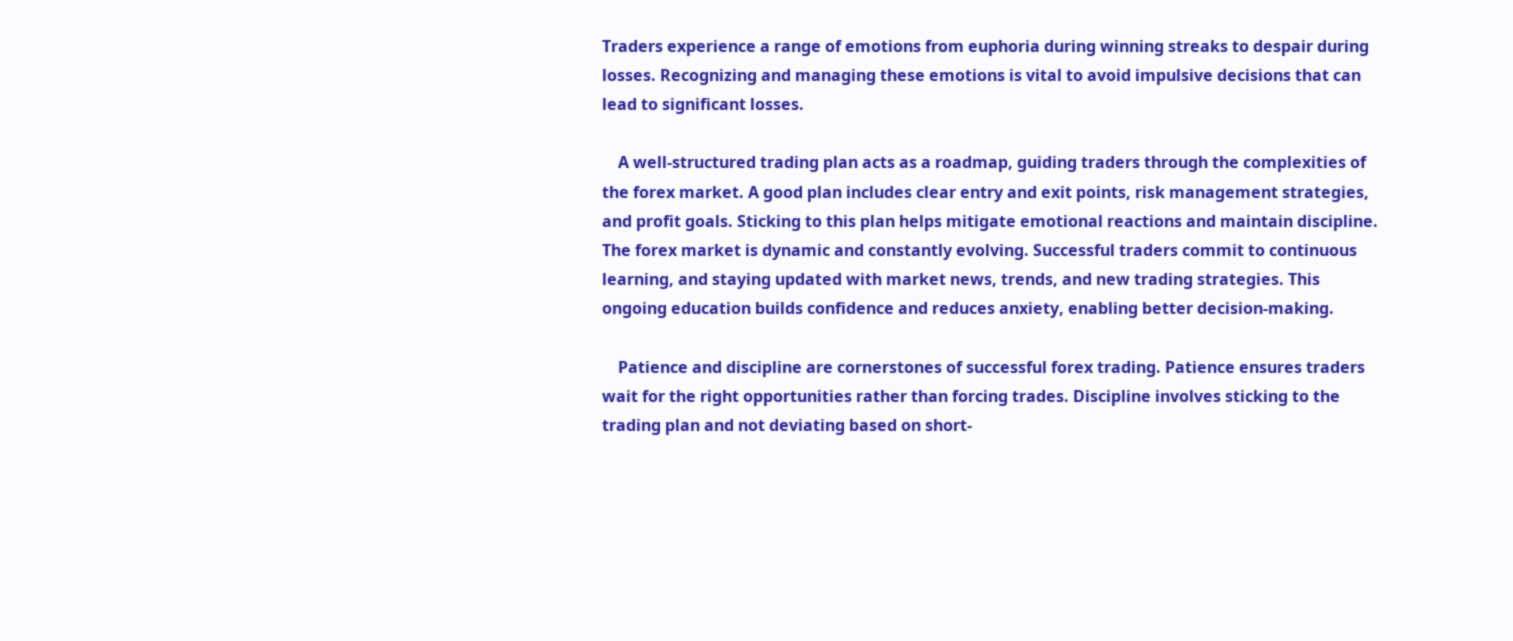Traders experience a range of emotions from euphoria during winning streaks to despair during losses. Recognizing and managing these emotions is vital to avoid impulsive decisions that can lead to significant losses.

    A well-structured trading plan acts as a roadmap, guiding traders through the complexities of the forex market. A good plan includes clear entry and exit points, risk management strategies, and profit goals. Sticking to this plan helps mitigate emotional reactions and maintain discipline. The forex market is dynamic and constantly evolving. Successful traders commit to continuous learning, and staying updated with market news, trends, and new trading strategies. This ongoing education builds confidence and reduces anxiety, enabling better decision-making.

    Patience and discipline are cornerstones of successful forex trading. Patience ensures traders wait for the right opportunities rather than forcing trades. Discipline involves sticking to the trading plan and not deviating based on short-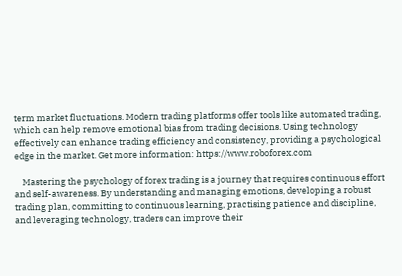term market fluctuations. Modern trading platforms offer tools like automated trading, which can help remove emotional bias from trading decisions. Using technology effectively can enhance trading efficiency and consistency, providing a psychological edge in the market. Get more information: https://www.roboforex.com

    Mastering the psychology of forex trading is a journey that requires continuous effort and self-awareness. By understanding and managing emotions, developing a robust trading plan, committing to continuous learning, practising patience and discipline, and leveraging technology, traders can improve their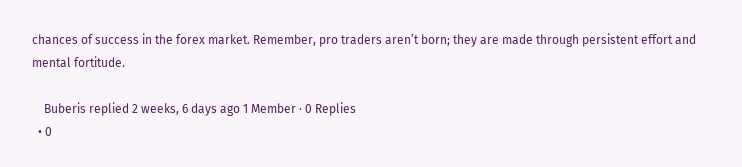chances of success in the forex market. Remember, pro traders aren’t born; they are made through persistent effort and mental fortitude.

    Buberis replied 2 weeks, 6 days ago 1 Member · 0 Replies
  • 0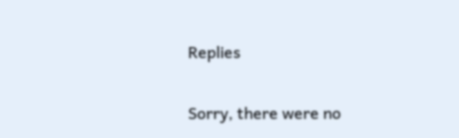Replies

Sorry, there were no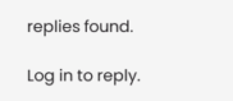replies found.

Log in to reply.